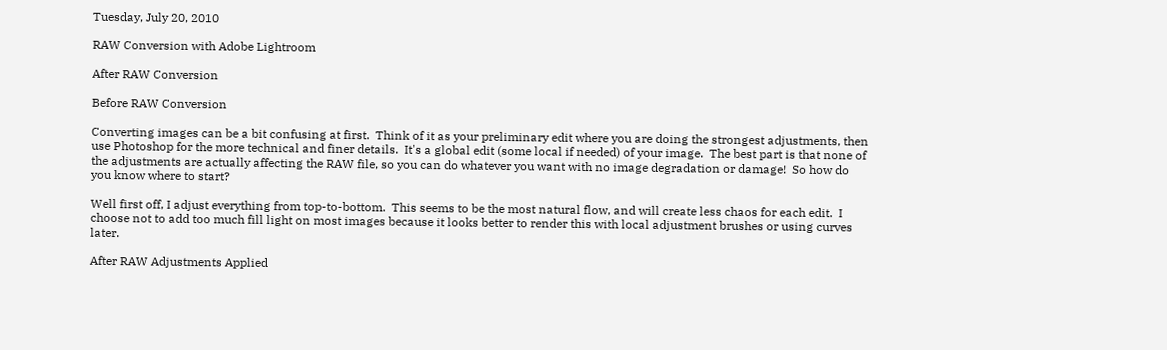Tuesday, July 20, 2010

RAW Conversion with Adobe Lightroom

After RAW Conversion

Before RAW Conversion

Converting images can be a bit confusing at first.  Think of it as your preliminary edit where you are doing the strongest adjustments, then use Photoshop for the more technical and finer details.  It's a global edit (some local if needed) of your image.  The best part is that none of the adjustments are actually affecting the RAW file, so you can do whatever you want with no image degradation or damage!  So how do you know where to start?

Well first off, I adjust everything from top-to-bottom.  This seems to be the most natural flow, and will create less chaos for each edit.  I choose not to add too much fill light on most images because it looks better to render this with local adjustment brushes or using curves later.

After RAW Adjustments Applied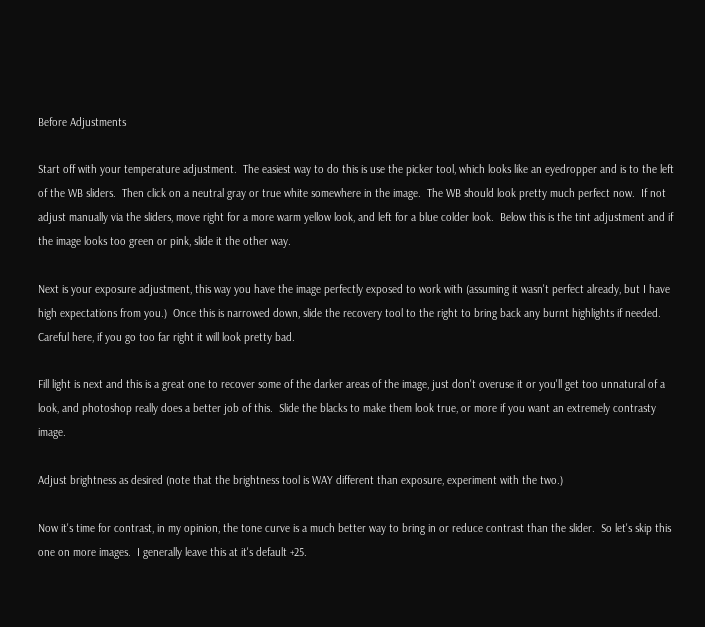Before Adjustments

Start off with your temperature adjustment.  The easiest way to do this is use the picker tool, which looks like an eyedropper and is to the left of the WB sliders.  Then click on a neutral gray or true white somewhere in the image.  The WB should look pretty much perfect now.  If not adjust manually via the sliders, move right for a more warm yellow look, and left for a blue colder look.  Below this is the tint adjustment and if the image looks too green or pink, slide it the other way.

Next is your exposure adjustment, this way you have the image perfectly exposed to work with (assuming it wasn't perfect already, but I have high expectations from you.)  Once this is narrowed down, slide the recovery tool to the right to bring back any burnt highlights if needed.  Careful here, if you go too far right it will look pretty bad.

Fill light is next and this is a great one to recover some of the darker areas of the image, just don't overuse it or you'll get too unnatural of a look, and photoshop really does a better job of this.  Slide the blacks to make them look true, or more if you want an extremely contrasty image.

Adjust brightness as desired (note that the brightness tool is WAY different than exposure, experiment with the two.)

Now it's time for contrast, in my opinion, the tone curve is a much better way to bring in or reduce contrast than the slider.  So let's skip this one on more images.  I generally leave this at it's default +25.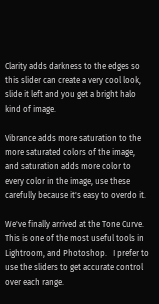Clarity adds darkness to the edges so this slider can create a very cool look, slide it left and you get a bright halo kind of image.

Vibrance adds more saturation to the more saturated colors of the image, and saturation adds more color to every color in the image, use these carefully because it's easy to overdo it.

We've finally arrived at the Tone Curve.  This is one of the most useful tools in Lightroom, and Photoshop.   I prefer to use the sliders to get accurate control over each range.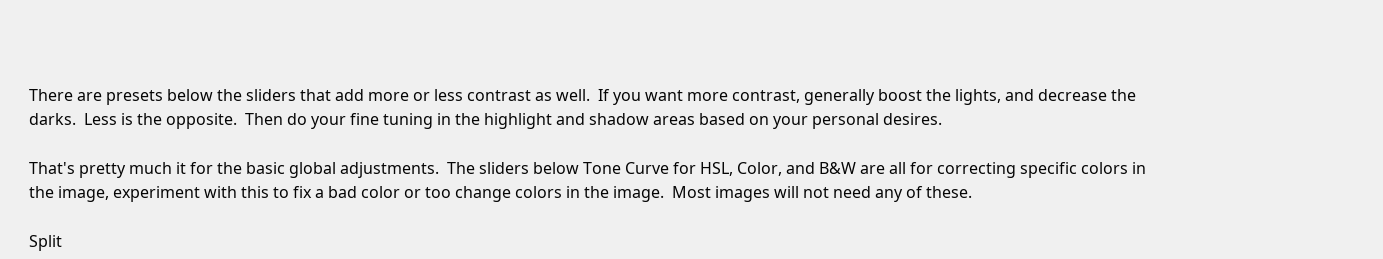There are presets below the sliders that add more or less contrast as well.  If you want more contrast, generally boost the lights, and decrease the darks.  Less is the opposite.  Then do your fine tuning in the highlight and shadow areas based on your personal desires.

That's pretty much it for the basic global adjustments.  The sliders below Tone Curve for HSL, Color, and B&W are all for correcting specific colors in the image, experiment with this to fix a bad color or too change colors in the image.  Most images will not need any of these.

Split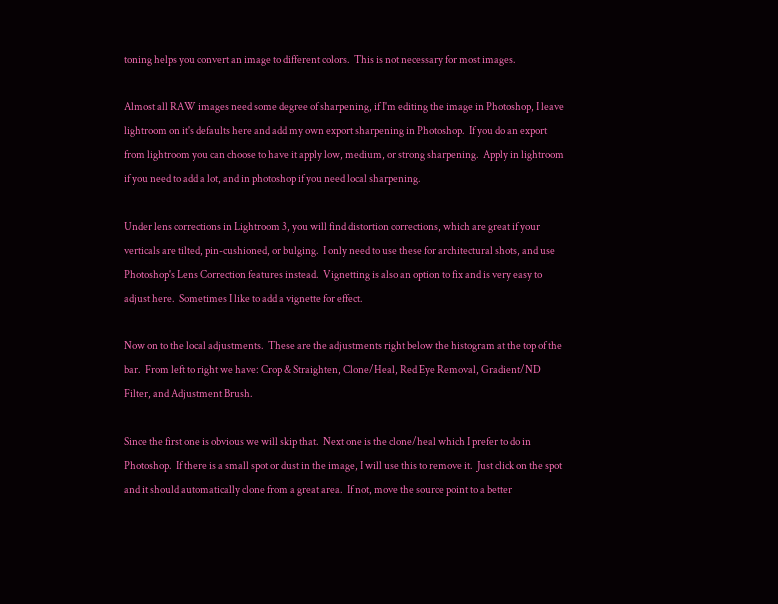toning helps you convert an image to different colors.  This is not necessary for most images.

Almost all RAW images need some degree of sharpening, if I'm editing the image in Photoshop, I leave lightroom on it's defaults here and add my own export sharpening in Photoshop.  If you do an export from lightroom you can choose to have it apply low, medium, or strong sharpening.  Apply in lightroom if you need to add a lot, and in photoshop if you need local sharpening.

Under lens corrections in Lightroom 3, you will find distortion corrections, which are great if your verticals are tilted, pin-cushioned, or bulging.  I only need to use these for architectural shots, and use Photoshop's Lens Correction features instead.  Vignetting is also an option to fix and is very easy to adjust here.  Sometimes I like to add a vignette for effect.

Now on to the local adjustments.  These are the adjustments right below the histogram at the top of the bar.  From left to right we have: Crop & Straighten, Clone/Heal, Red Eye Removal, Gradient/ND Filter, and Adjustment Brush.

Since the first one is obvious we will skip that.  Next one is the clone/heal which I prefer to do in Photoshop.  If there is a small spot or dust in the image, I will use this to remove it.  Just click on the spot and it should automatically clone from a great area.  If not, move the source point to a better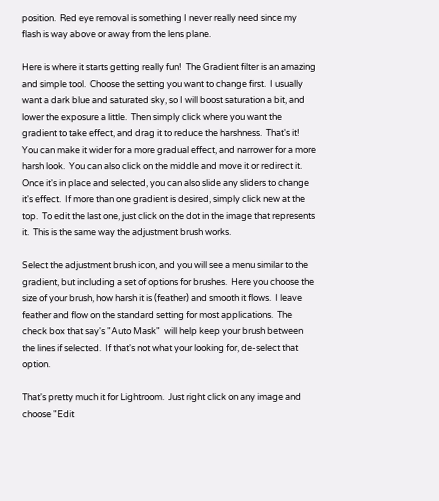position.  Red eye removal is something I never really need since my flash is way above or away from the lens plane.

Here is where it starts getting really fun!  The Gradient filter is an amazing and simple tool.  Choose the setting you want to change first.  I usually want a dark blue and saturated sky, so I will boost saturation a bit, and lower the exposure a little.  Then simply click where you want the gradient to take effect, and drag it to reduce the harshness.  That's it!  You can make it wider for a more gradual effect, and narrower for a more harsh look.  You can also click on the middle and move it or redirect it.  Once it's in place and selected, you can also slide any sliders to change it's effect.  If more than one gradient is desired, simply click new at the top.  To edit the last one, just click on the dot in the image that represents it.  This is the same way the adjustment brush works.

Select the adjustment brush icon, and you will see a menu similar to the gradient, but including a set of options for brushes.  Here you choose the size of your brush, how harsh it is (feather) and smooth it flows.  I leave feather and flow on the standard setting for most applications.  The check box that say's "Auto Mask"  will help keep your brush between the lines if selected.  If that's not what your looking for, de-select that option.

That's pretty much it for Lightroom.  Just right click on any image and choose "Edit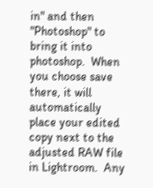in" and then "Photoshop" to bring it into photoshop.  When you choose save there, it will automatically place your edited copy next to the adjusted RAW file in Lightroom.  Any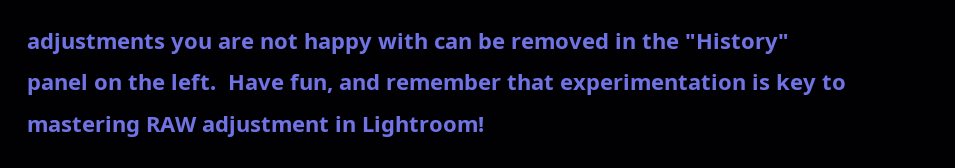adjustments you are not happy with can be removed in the "History" panel on the left.  Have fun, and remember that experimentation is key to mastering RAW adjustment in Lightroom!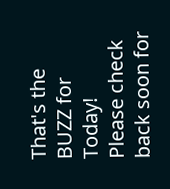That's the BUZZ for Today!  Please check back soon for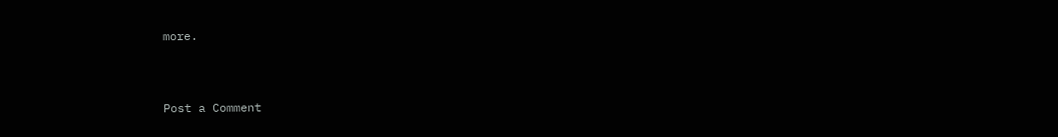more.


Post a Comment